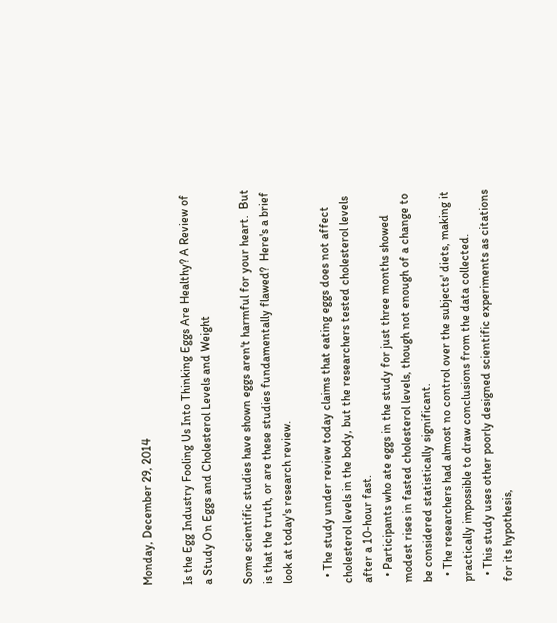Monday, December 29, 2014

Is the Egg Industry Fooling Us Into Thinking Eggs Are Healthy? A Review of a Study On Eggs and Cholesterol Levels and Weight

Some scientific studies have shown eggs aren't harmful for your heart.  But is that the truth, or are these studies fundamentally flawed?  Here's a brief look at today's research review.

  • The study under review today claims that eating eggs does not affect cholesterol levels in the body, but the researchers tested cholesterol levels after a 10-hour fast.
  • Participants who ate eggs in the study for just three months showed modest rises in fasted cholesterol levels, though not enough of a change to be considered statistically significant.
  • The researchers had almost no control over the subjects' diets, making it practically impossible to draw conclusions from the data collected.
  • This study uses other poorly designed scientific experiments as citations for its hypothesis,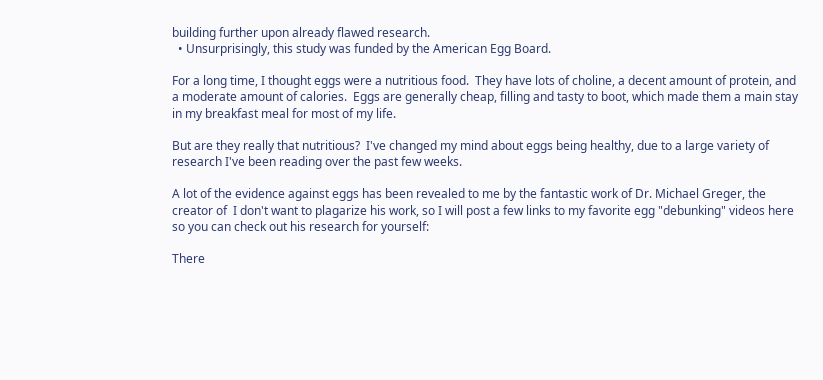building further upon already flawed research.
  • Unsurprisingly, this study was funded by the American Egg Board.

For a long time, I thought eggs were a nutritious food.  They have lots of choline, a decent amount of protein, and a moderate amount of calories.  Eggs are generally cheap, filling and tasty to boot, which made them a main stay in my breakfast meal for most of my life.

But are they really that nutritious?  I've changed my mind about eggs being healthy, due to a large variety of research I've been reading over the past few weeks.

A lot of the evidence against eggs has been revealed to me by the fantastic work of Dr. Michael Greger, the creator of  I don't want to plagarize his work, so I will post a few links to my favorite egg "debunking" videos here so you can check out his research for yourself:

There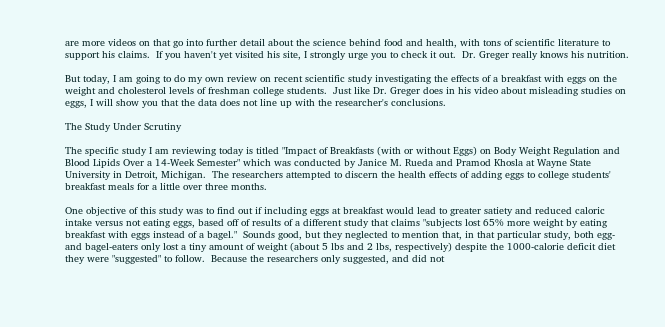are more videos on that go into further detail about the science behind food and health, with tons of scientific literature to support his claims.  If you haven't yet visited his site, I strongly urge you to check it out.  Dr. Greger really knows his nutrition.

But today, I am going to do my own review on recent scientific study investigating the effects of a breakfast with eggs on the weight and cholesterol levels of freshman college students.  Just like Dr. Greger does in his video about misleading studies on eggs, I will show you that the data does not line up with the researcher's conclusions.

The Study Under Scrutiny

The specific study I am reviewing today is titled "Impact of Breakfasts (with or without Eggs) on Body Weight Regulation and Blood Lipids Over a 14-Week Semester" which was conducted by Janice M. Rueda and Pramod Khosla at Wayne State University in Detroit, Michigan.  The researchers attempted to discern the health effects of adding eggs to college students' breakfast meals for a little over three months.

One objective of this study was to find out if including eggs at breakfast would lead to greater satiety and reduced caloric intake versus not eating eggs, based off of results of a different study that claims "subjects lost 65% more weight by eating breakfast with eggs instead of a bagel."  Sounds good, but they neglected to mention that, in that particular study, both egg- and bagel-eaters only lost a tiny amount of weight (about 5 lbs and 2 lbs, respectively) despite the 1000-calorie deficit diet they were "suggested" to follow.  Because the researchers only suggested, and did not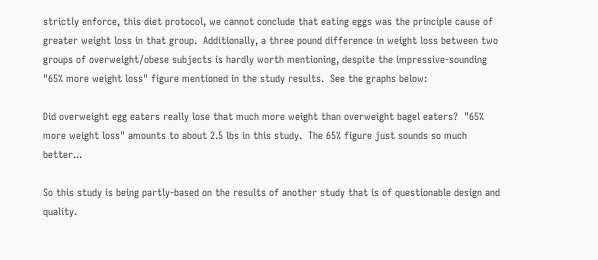strictly enforce, this diet protocol, we cannot conclude that eating eggs was the principle cause of greater weight loss in that group.  Additionally, a three pound difference in weight loss between two groups of overweight/obese subjects is hardly worth mentioning, despite the impressive-sounding "65% more weight loss" figure mentioned in the study results.  See the graphs below:

Did overweight egg eaters really lose that much more weight than overweight bagel eaters?  "65% more weight loss" amounts to about 2.5 lbs in this study.  The 65% figure just sounds so much better...

So this study is being partly-based on the results of another study that is of questionable design and quality.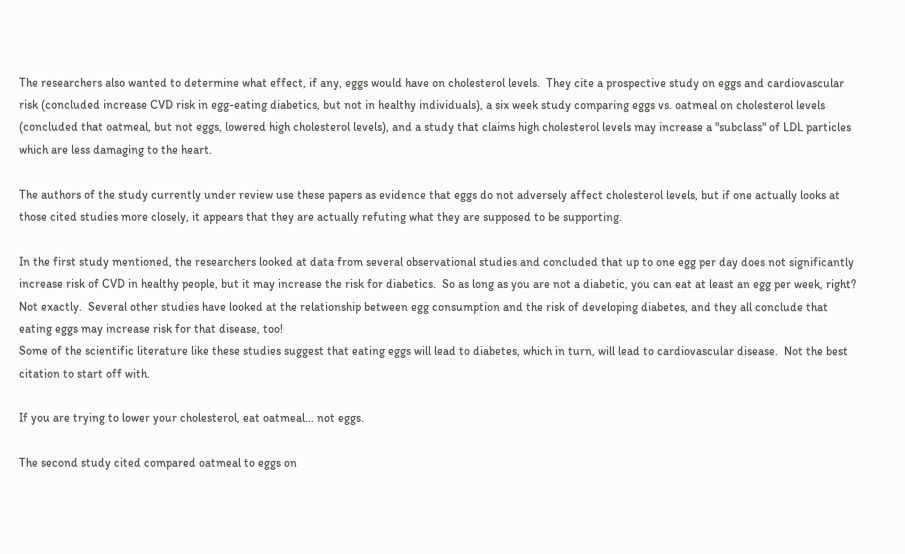The researchers also wanted to determine what effect, if any, eggs would have on cholesterol levels.  They cite a prospective study on eggs and cardiovascular risk (concluded increase CVD risk in egg-eating diabetics, but not in healthy individuals), a six week study comparing eggs vs. oatmeal on cholesterol levels (concluded that oatmeal, but not eggs, lowered high cholesterol levels), and a study that claims high cholesterol levels may increase a "subclass" of LDL particles which are less damaging to the heart.

The authors of the study currently under review use these papers as evidence that eggs do not adversely affect cholesterol levels, but if one actually looks at those cited studies more closely, it appears that they are actually refuting what they are supposed to be supporting.

In the first study mentioned, the researchers looked at data from several observational studies and concluded that up to one egg per day does not significantly increase risk of CVD in healthy people, but it may increase the risk for diabetics.  So as long as you are not a diabetic, you can eat at least an egg per week, right?  Not exactly.  Several other studies have looked at the relationship between egg consumption and the risk of developing diabetes, and they all conclude that eating eggs may increase risk for that disease, too!
Some of the scientific literature like these studies suggest that eating eggs will lead to diabetes, which in turn, will lead to cardiovascular disease.  Not the best citation to start off with.

If you are trying to lower your cholesterol, eat oatmeal... not eggs.

The second study cited compared oatmeal to eggs on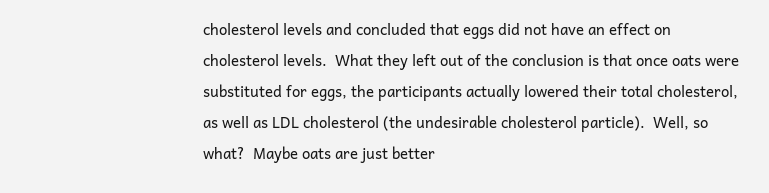cholesterol levels and concluded that eggs did not have an effect on cholesterol levels.  What they left out of the conclusion is that once oats were substituted for eggs, the participants actually lowered their total cholesterol, as well as LDL cholesterol (the undesirable cholesterol particle).  Well, so what?  Maybe oats are just better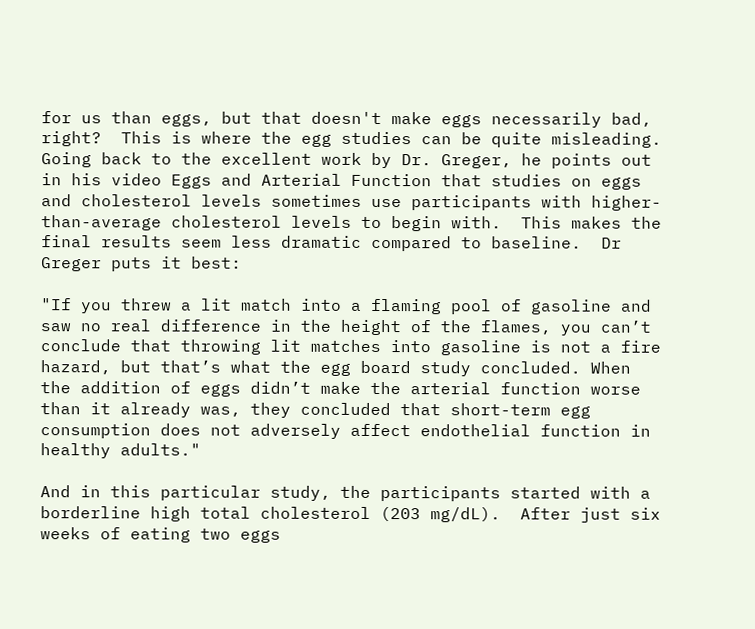for us than eggs, but that doesn't make eggs necessarily bad, right?  This is where the egg studies can be quite misleading.  Going back to the excellent work by Dr. Greger, he points out in his video Eggs and Arterial Function that studies on eggs and cholesterol levels sometimes use participants with higher-than-average cholesterol levels to begin with.  This makes the final results seem less dramatic compared to baseline.  Dr Greger puts it best:

"If you threw a lit match into a flaming pool of gasoline and saw no real difference in the height of the flames, you can’t conclude that throwing lit matches into gasoline is not a fire hazard, but that’s what the egg board study concluded. When the addition of eggs didn’t make the arterial function worse than it already was, they concluded that short-term egg consumption does not adversely affect endothelial function in healthy adults."

And in this particular study, the participants started with a borderline high total cholesterol (203 mg/dL).  After just six weeks of eating two eggs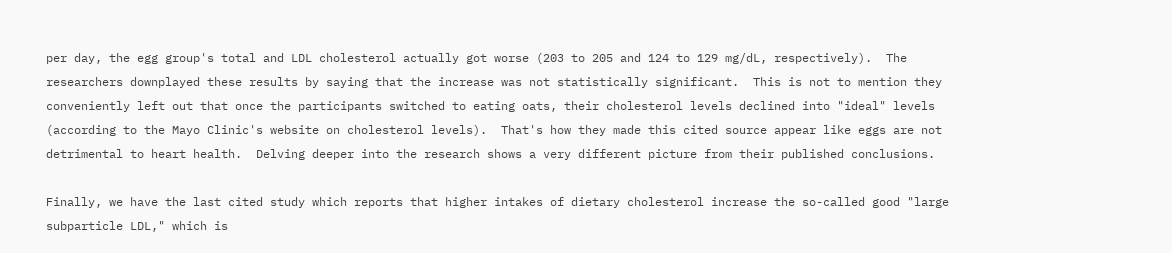per day, the egg group's total and LDL cholesterol actually got worse (203 to 205 and 124 to 129 mg/dL, respectively).  The researchers downplayed these results by saying that the increase was not statistically significant.  This is not to mention they conveniently left out that once the participants switched to eating oats, their cholesterol levels declined into "ideal" levels (according to the Mayo Clinic's website on cholesterol levels).  That's how they made this cited source appear like eggs are not detrimental to heart health.  Delving deeper into the research shows a very different picture from their published conclusions.

Finally, we have the last cited study which reports that higher intakes of dietary cholesterol increase the so-called good "large subparticle LDL," which is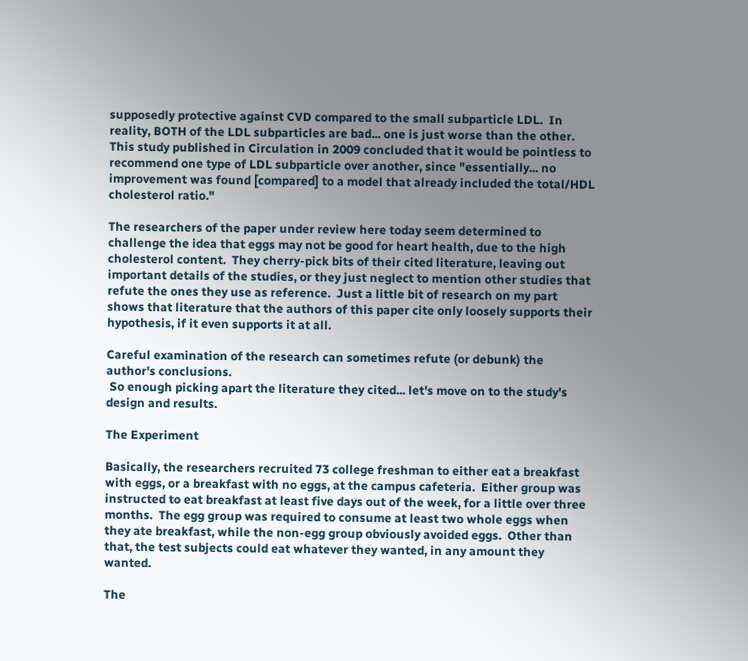supposedly protective against CVD compared to the small subparticle LDL.  In reality, BOTH of the LDL subparticles are bad... one is just worse than the other.  This study published in Circulation in 2009 concluded that it would be pointless to recommend one type of LDL subparticle over another, since "essentially... no improvement was found [compared] to a model that already included the total/HDL cholesterol ratio."

The researchers of the paper under review here today seem determined to challenge the idea that eggs may not be good for heart health, due to the high cholesterol content.  They cherry-pick bits of their cited literature, leaving out important details of the studies, or they just neglect to mention other studies that refute the ones they use as reference.  Just a little bit of research on my part shows that literature that the authors of this paper cite only loosely supports their hypothesis, if it even supports it at all.

Careful examination of the research can sometimes refute (or debunk) the author's conclusions.
 So enough picking apart the literature they cited... let's move on to the study's design and results.

The Experiment

Basically, the researchers recruited 73 college freshman to either eat a breakfast with eggs, or a breakfast with no eggs, at the campus cafeteria.  Either group was instructed to eat breakfast at least five days out of the week, for a little over three months.  The egg group was required to consume at least two whole eggs when they ate breakfast, while the non-egg group obviously avoided eggs.  Other than that, the test subjects could eat whatever they wanted, in any amount they wanted.

The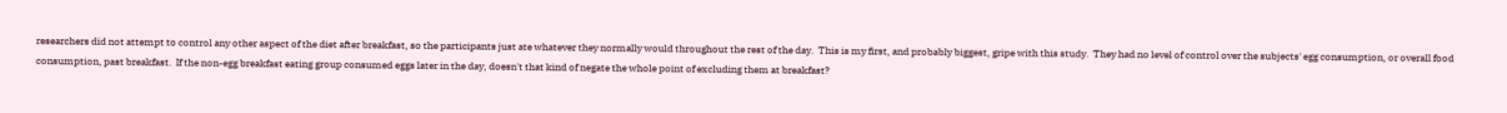researchers did not attempt to control any other aspect of the diet after breakfast, so the participants just ate whatever they normally would throughout the rest of the day.  This is my first, and probably biggest, gripe with this study.  They had no level of control over the subjects' egg consumption, or overall food consumption, past breakfast.  If the non-egg breakfast eating group consumed eggs later in the day, doesn't that kind of negate the whole point of excluding them at breakfast?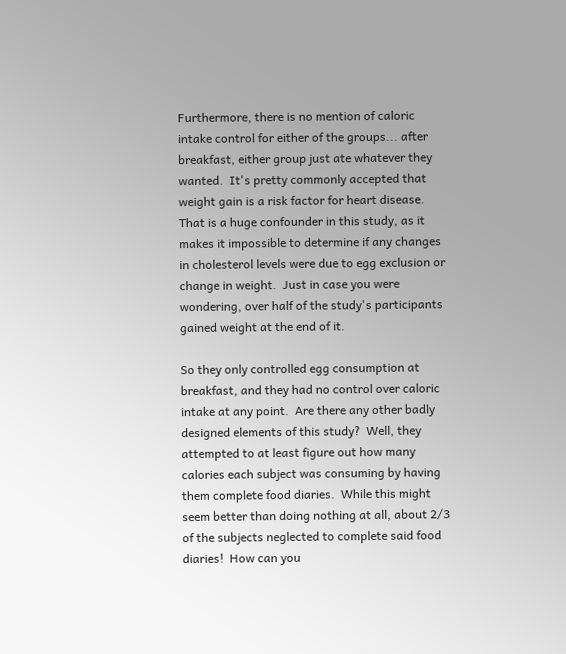Furthermore, there is no mention of caloric intake control for either of the groups... after breakfast, either group just ate whatever they wanted.  It's pretty commonly accepted that weight gain is a risk factor for heart disease.  That is a huge confounder in this study, as it makes it impossible to determine if any changes in cholesterol levels were due to egg exclusion or change in weight.  Just in case you were wondering, over half of the study's participants gained weight at the end of it.

So they only controlled egg consumption at breakfast, and they had no control over caloric intake at any point.  Are there any other badly designed elements of this study?  Well, they attempted to at least figure out how many calories each subject was consuming by having them complete food diaries.  While this might seem better than doing nothing at all, about 2/3 of the subjects neglected to complete said food diaries!  How can you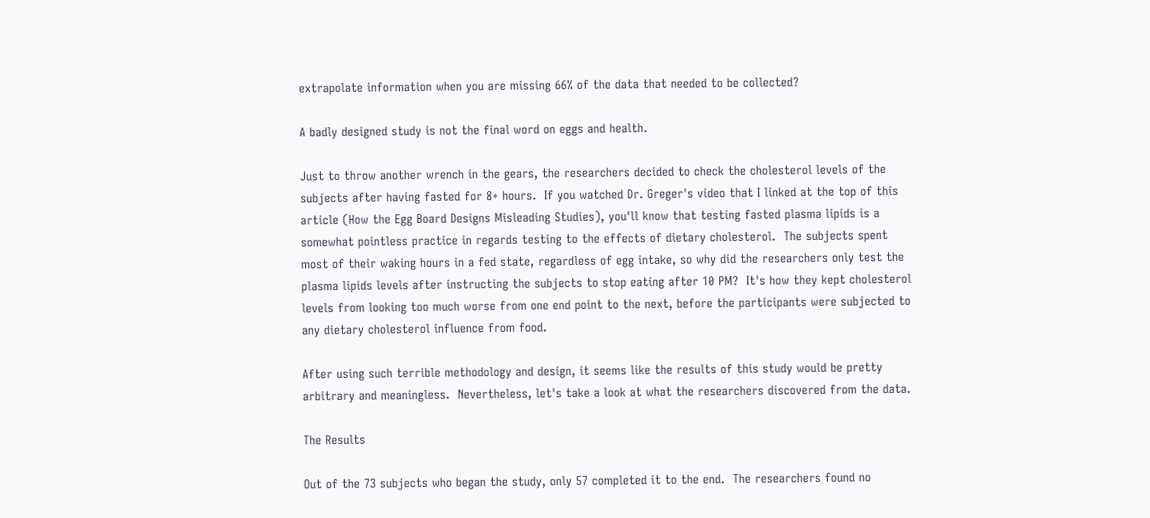extrapolate information when you are missing 66% of the data that needed to be collected?

A badly designed study is not the final word on eggs and health.

Just to throw another wrench in the gears, the researchers decided to check the cholesterol levels of the subjects after having fasted for 8+ hours.  If you watched Dr. Greger's video that I linked at the top of this article (How the Egg Board Designs Misleading Studies), you'll know that testing fasted plasma lipids is a somewhat pointless practice in regards testing to the effects of dietary cholesterol.  The subjects spent most of their waking hours in a fed state, regardless of egg intake, so why did the researchers only test the plasma lipids levels after instructing the subjects to stop eating after 10 PM?  It's how they kept cholesterol levels from looking too much worse from one end point to the next, before the participants were subjected to any dietary cholesterol influence from food.

After using such terrible methodology and design, it seems like the results of this study would be pretty arbitrary and meaningless.  Nevertheless, let's take a look at what the researchers discovered from the data.

The Results

Out of the 73 subjects who began the study, only 57 completed it to the end.  The researchers found no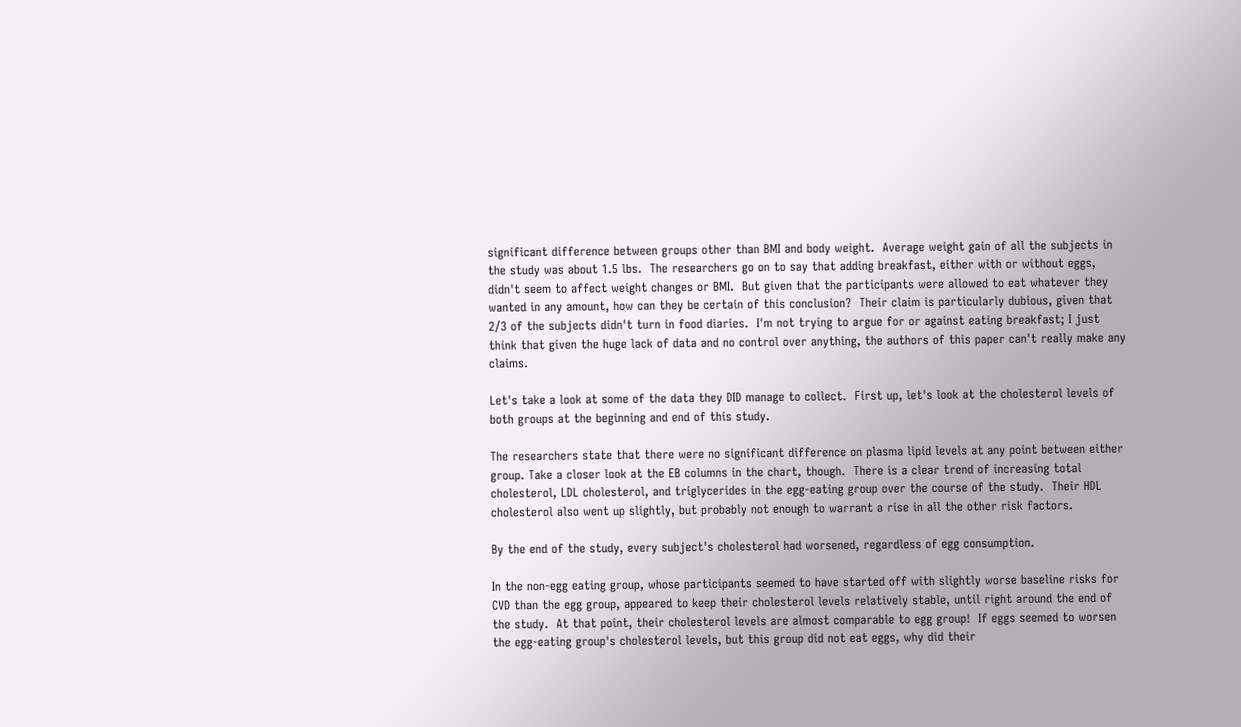significant difference between groups other than BMI and body weight.  Average weight gain of all the subjects in the study was about 1.5 lbs.  The researchers go on to say that adding breakfast, either with or without eggs, didn't seem to affect weight changes or BMI.  But given that the participants were allowed to eat whatever they wanted in any amount, how can they be certain of this conclusion?  Their claim is particularly dubious, given that 2/3 of the subjects didn't turn in food diaries.  I'm not trying to argue for or against eating breakfast; I just think that given the huge lack of data and no control over anything, the authors of this paper can't really make any claims.

Let's take a look at some of the data they DID manage to collect.  First up, let's look at the cholesterol levels of both groups at the beginning and end of this study.

The researchers state that there were no significant difference on plasma lipid levels at any point between either group. Take a closer look at the EB columns in the chart, though.  There is a clear trend of increasing total cholesterol, LDL cholesterol, and triglycerides in the egg-eating group over the course of the study.  Their HDL cholesterol also went up slightly, but probably not enough to warrant a rise in all the other risk factors.

By the end of the study, every subject's cholesterol had worsened, regardless of egg consumption.

In the non-egg eating group, whose participants seemed to have started off with slightly worse baseline risks for CVD than the egg group, appeared to keep their cholesterol levels relatively stable, until right around the end of the study.  At that point, their cholesterol levels are almost comparable to egg group!  If eggs seemed to worsen the egg-eating group's cholesterol levels, but this group did not eat eggs, why did their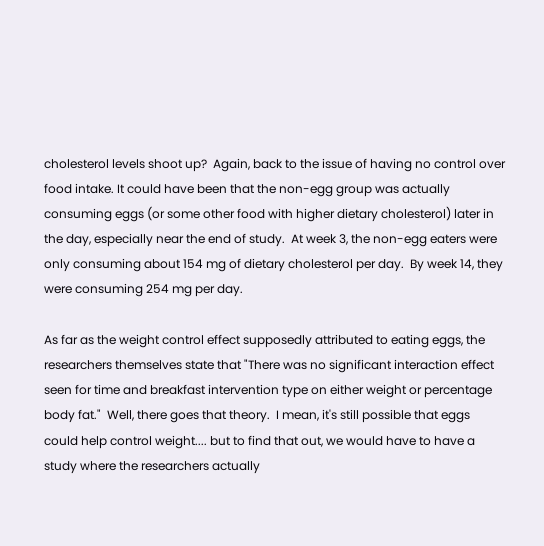cholesterol levels shoot up?  Again, back to the issue of having no control over food intake. It could have been that the non-egg group was actually consuming eggs (or some other food with higher dietary cholesterol) later in the day, especially near the end of study.  At week 3, the non-egg eaters were only consuming about 154 mg of dietary cholesterol per day.  By week 14, they were consuming 254 mg per day.

As far as the weight control effect supposedly attributed to eating eggs, the researchers themselves state that "There was no significant interaction effect seen for time and breakfast intervention type on either weight or percentage body fat."  Well, there goes that theory.  I mean, it's still possible that eggs could help control weight.... but to find that out, we would have to have a study where the researchers actually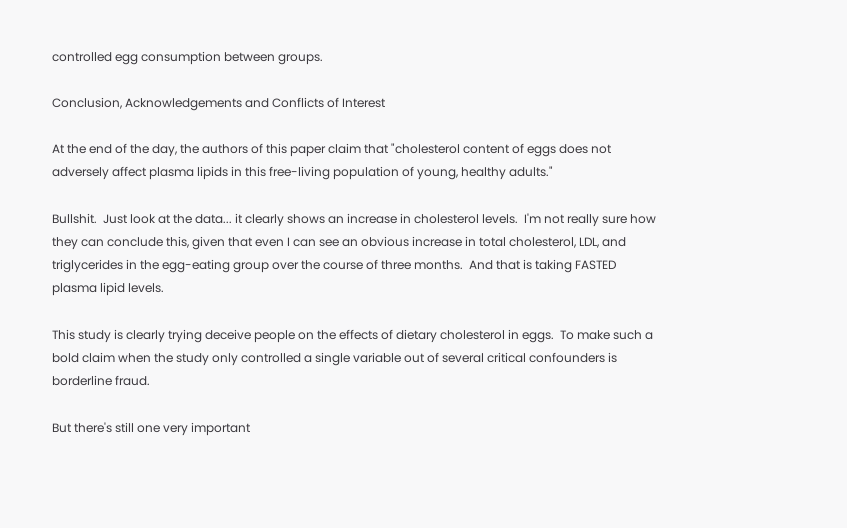controlled egg consumption between groups.

Conclusion, Acknowledgements and Conflicts of Interest

At the end of the day, the authors of this paper claim that "cholesterol content of eggs does not adversely affect plasma lipids in this free-living population of young, healthy adults."

Bullshit.  Just look at the data... it clearly shows an increase in cholesterol levels.  I'm not really sure how they can conclude this, given that even I can see an obvious increase in total cholesterol, LDL, and triglycerides in the egg-eating group over the course of three months.  And that is taking FASTED plasma lipid levels.

This study is clearly trying deceive people on the effects of dietary cholesterol in eggs.  To make such a bold claim when the study only controlled a single variable out of several critical confounders is borderline fraud.

But there's still one very important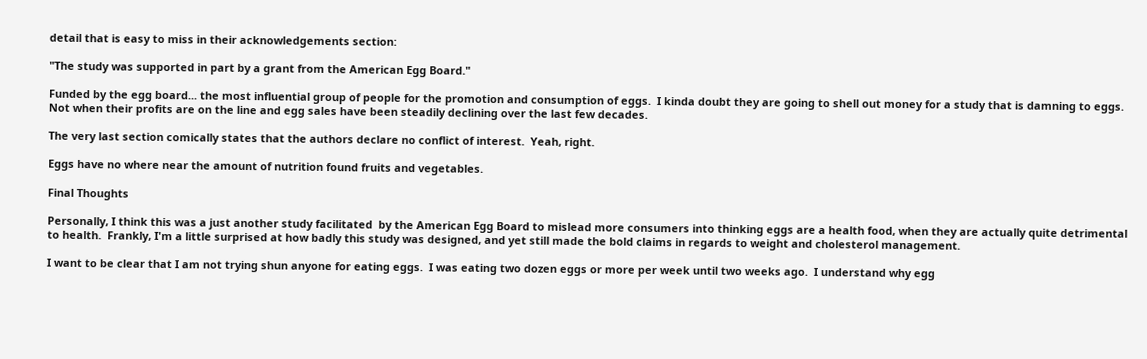detail that is easy to miss in their acknowledgements section:

"The study was supported in part by a grant from the American Egg Board."

Funded by the egg board... the most influential group of people for the promotion and consumption of eggs.  I kinda doubt they are going to shell out money for a study that is damning to eggs.  Not when their profits are on the line and egg sales have been steadily declining over the last few decades.

The very last section comically states that the authors declare no conflict of interest.  Yeah, right.

Eggs have no where near the amount of nutrition found fruits and vegetables.

Final Thoughts

Personally, I think this was a just another study facilitated  by the American Egg Board to mislead more consumers into thinking eggs are a health food, when they are actually quite detrimental to health.  Frankly, I'm a little surprised at how badly this study was designed, and yet still made the bold claims in regards to weight and cholesterol management.

I want to be clear that I am not trying shun anyone for eating eggs.  I was eating two dozen eggs or more per week until two weeks ago.  I understand why egg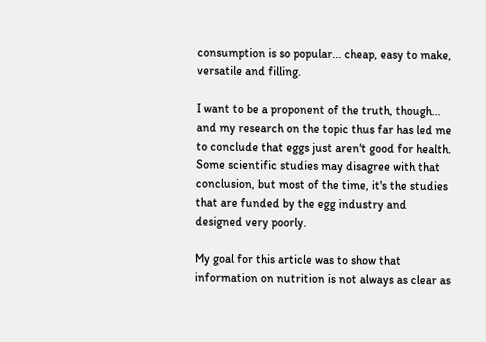consumption is so popular... cheap, easy to make, versatile and filling.

I want to be a proponent of the truth, though... and my research on the topic thus far has led me to conclude that eggs just aren't good for health.  Some scientific studies may disagree with that conclusion, but most of the time, it's the studies that are funded by the egg industry and designed very poorly.

My goal for this article was to show that information on nutrition is not always as clear as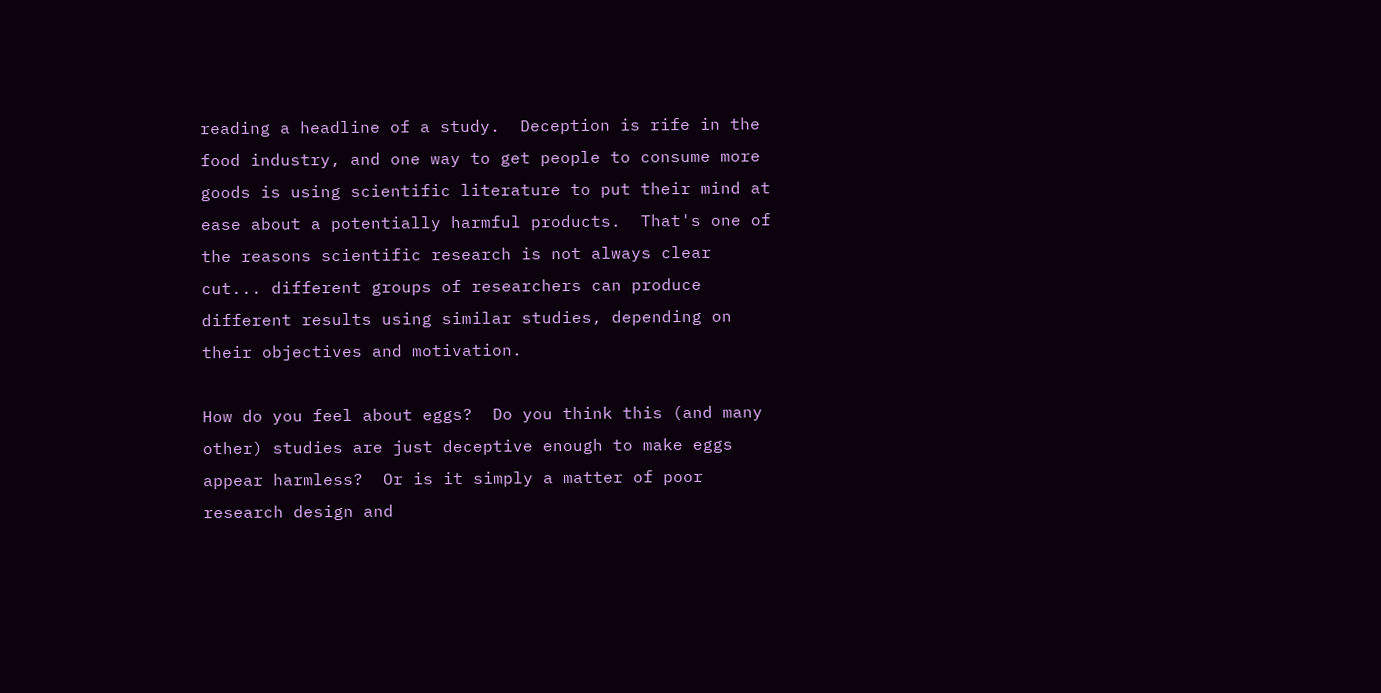reading a headline of a study.  Deception is rife in the food industry, and one way to get people to consume more goods is using scientific literature to put their mind at ease about a potentially harmful products.  That's one of the reasons scientific research is not always clear cut... different groups of researchers can produce different results using similar studies, depending on their objectives and motivation.

How do you feel about eggs?  Do you think this (and many other) studies are just deceptive enough to make eggs appear harmless?  Or is it simply a matter of poor research design and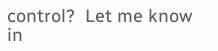control?  Let me know in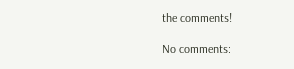the comments!

No comments: